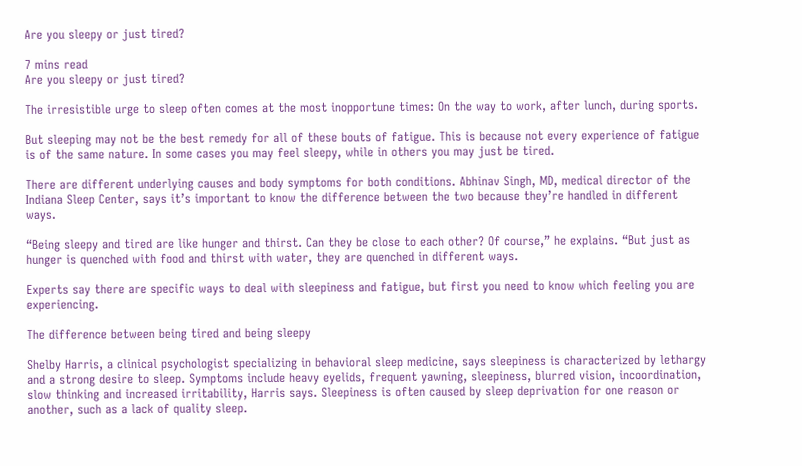Are you sleepy or just tired?

7 mins read
Are you sleepy or just tired?

The irresistible urge to sleep often comes at the most inopportune times: On the way to work, after lunch, during sports.

But sleeping may not be the best remedy for all of these bouts of fatigue. This is because not every experience of fatigue is of the same nature. In some cases you may feel sleepy, while in others you may just be tired.

There are different underlying causes and body symptoms for both conditions. Abhinav Singh, MD, medical director of the Indiana Sleep Center, says it’s important to know the difference between the two because they’re handled in different ways.

“Being sleepy and tired are like hunger and thirst. Can they be close to each other? Of course,” he explains. “But just as hunger is quenched with food and thirst with water, they are quenched in different ways.

Experts say there are specific ways to deal with sleepiness and fatigue, but first you need to know which feeling you are experiencing.

The difference between being tired and being sleepy

Shelby Harris, a clinical psychologist specializing in behavioral sleep medicine, says sleepiness is characterized by lethargy and a strong desire to sleep. Symptoms include heavy eyelids, frequent yawning, sleepiness, blurred vision, incoordination, slow thinking and increased irritability, Harris says. Sleepiness is often caused by sleep deprivation for one reason or another, such as a lack of quality sleep.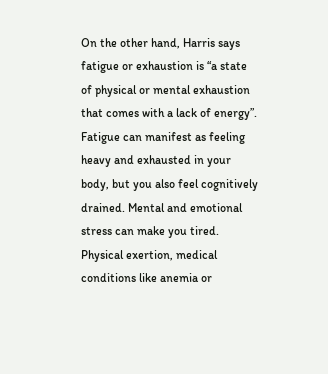On the other hand, Harris says fatigue or exhaustion is “a state of physical or mental exhaustion that comes with a lack of energy”. Fatigue can manifest as feeling heavy and exhausted in your body, but you also feel cognitively drained. Mental and emotional stress can make you tired. Physical exertion, medical conditions like anemia or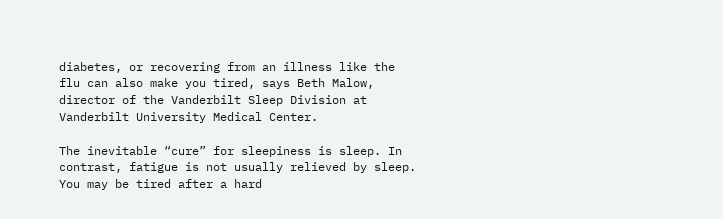diabetes, or recovering from an illness like the flu can also make you tired, says Beth Malow, director of the Vanderbilt Sleep Division at Vanderbilt University Medical Center.

The inevitable “cure” for sleepiness is sleep. In contrast, fatigue is not usually relieved by sleep. You may be tired after a hard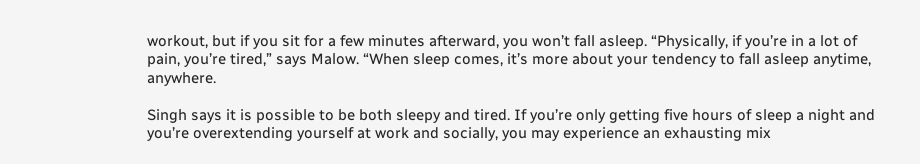workout, but if you sit for a few minutes afterward, you won’t fall asleep. “Physically, if you’re in a lot of pain, you’re tired,” says Malow. “When sleep comes, it’s more about your tendency to fall asleep anytime, anywhere.

Singh says it is possible to be both sleepy and tired. If you’re only getting five hours of sleep a night and you’re overextending yourself at work and socially, you may experience an exhausting mix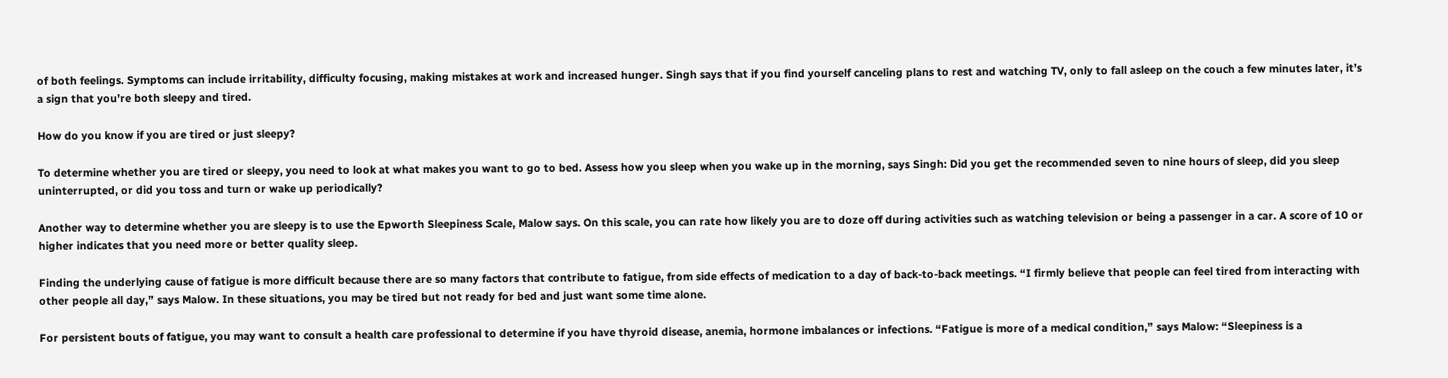of both feelings. Symptoms can include irritability, difficulty focusing, making mistakes at work and increased hunger. Singh says that if you find yourself canceling plans to rest and watching TV, only to fall asleep on the couch a few minutes later, it’s a sign that you’re both sleepy and tired.

How do you know if you are tired or just sleepy?

To determine whether you are tired or sleepy, you need to look at what makes you want to go to bed. Assess how you sleep when you wake up in the morning, says Singh: Did you get the recommended seven to nine hours of sleep, did you sleep uninterrupted, or did you toss and turn or wake up periodically?

Another way to determine whether you are sleepy is to use the Epworth Sleepiness Scale, Malow says. On this scale, you can rate how likely you are to doze off during activities such as watching television or being a passenger in a car. A score of 10 or higher indicates that you need more or better quality sleep.

Finding the underlying cause of fatigue is more difficult because there are so many factors that contribute to fatigue, from side effects of medication to a day of back-to-back meetings. “I firmly believe that people can feel tired from interacting with other people all day,” says Malow. In these situations, you may be tired but not ready for bed and just want some time alone.

For persistent bouts of fatigue, you may want to consult a health care professional to determine if you have thyroid disease, anemia, hormone imbalances or infections. “Fatigue is more of a medical condition,” says Malow: “Sleepiness is a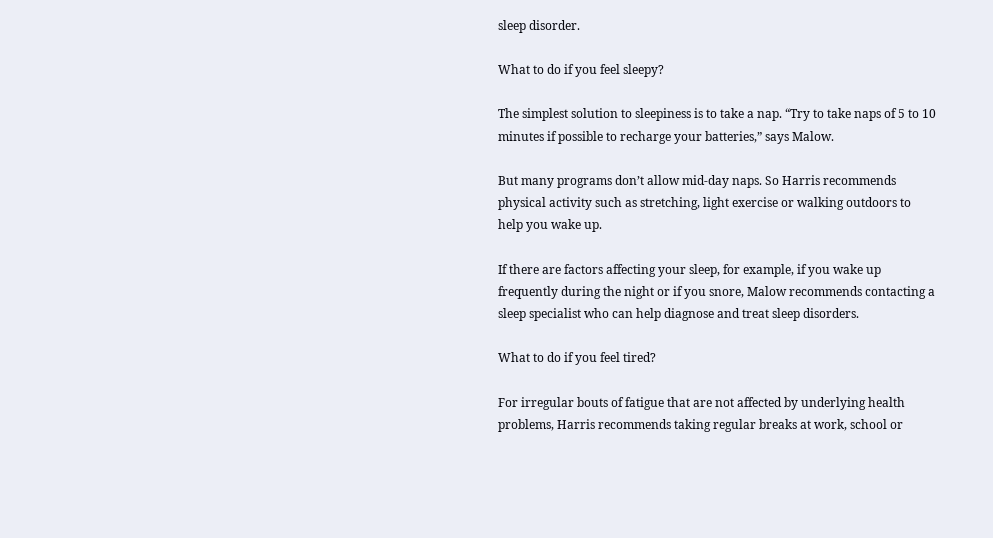sleep disorder.

What to do if you feel sleepy?

The simplest solution to sleepiness is to take a nap. “Try to take naps of 5 to 10 minutes if possible to recharge your batteries,” says Malow.

But many programs don’t allow mid-day naps. So Harris recommends physical activity such as stretching, light exercise or walking outdoors to help you wake up.

If there are factors affecting your sleep, for example, if you wake up frequently during the night or if you snore, Malow recommends contacting a sleep specialist who can help diagnose and treat sleep disorders.

What to do if you feel tired?

For irregular bouts of fatigue that are not affected by underlying health problems, Harris recommends taking regular breaks at work, school or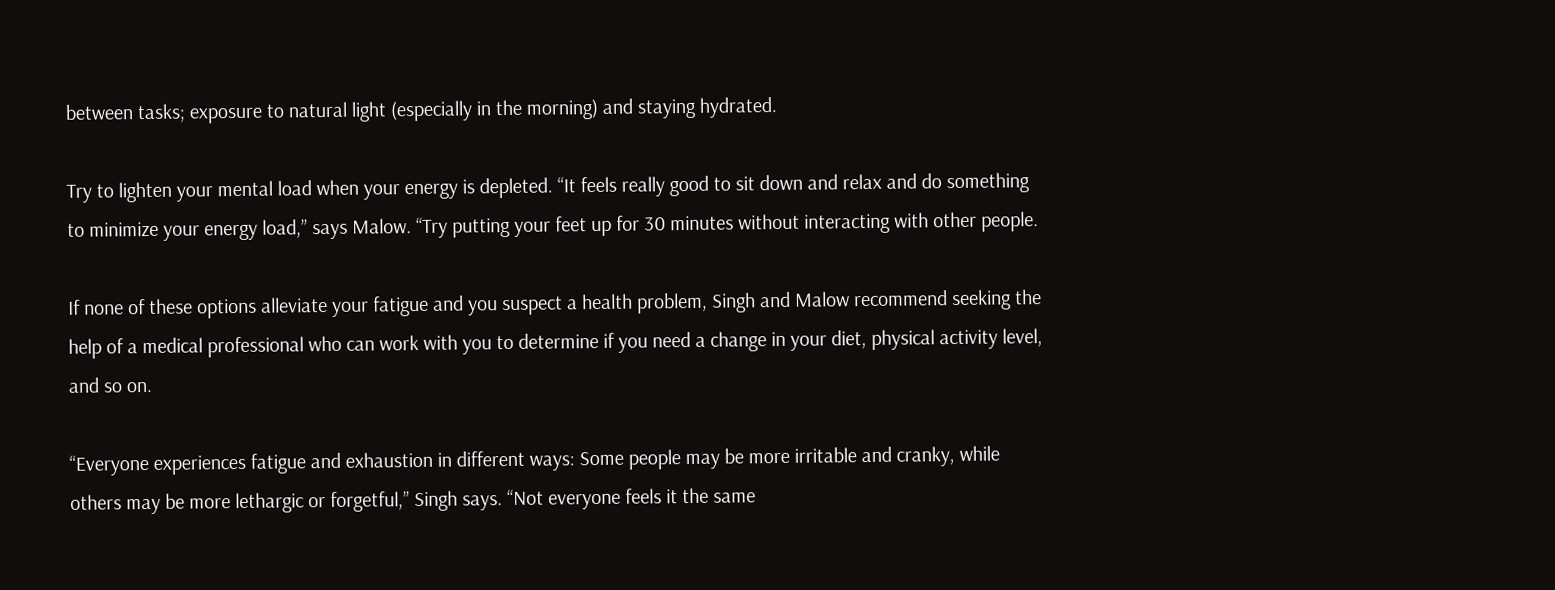between tasks; exposure to natural light (especially in the morning) and staying hydrated.

Try to lighten your mental load when your energy is depleted. “It feels really good to sit down and relax and do something to minimize your energy load,” says Malow. “Try putting your feet up for 30 minutes without interacting with other people.

If none of these options alleviate your fatigue and you suspect a health problem, Singh and Malow recommend seeking the help of a medical professional who can work with you to determine if you need a change in your diet, physical activity level, and so on.

“Everyone experiences fatigue and exhaustion in different ways: Some people may be more irritable and cranky, while others may be more lethargic or forgetful,” Singh says. “Not everyone feels it the same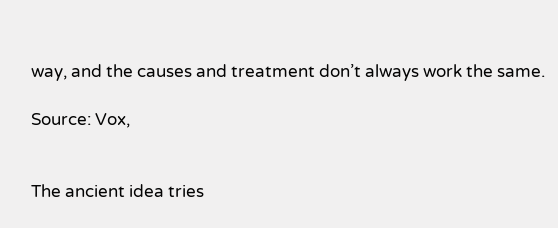way, and the causes and treatment don’t always work the same.

Source: Vox,


The ancient idea tries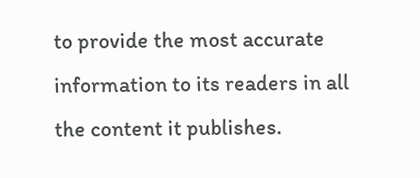to provide the most accurate information to its readers in all the content it publishes.